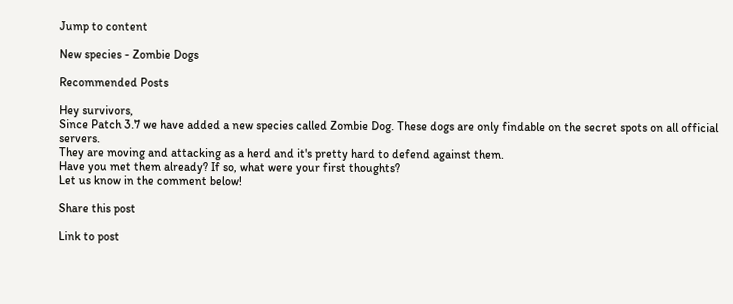Jump to content

New species - Zombie Dogs

Recommended Posts

Hey survivors,
Since Patch 3.7 we have added a new species called Zombie Dog. These dogs are only findable on the secret spots on all official servers.
They are moving and attacking as a herd and it's pretty hard to defend against them.
Have you met them already? If so, what were your first thoughts?
Let us know in the comment below!

Share this post

Link to post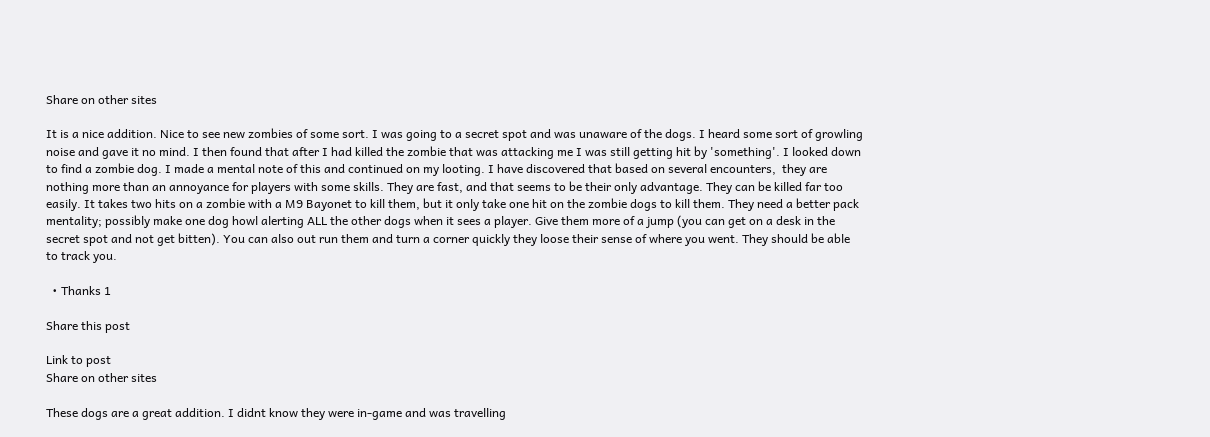Share on other sites

It is a nice addition. Nice to see new zombies of some sort. I was going to a secret spot and was unaware of the dogs. I heard some sort of growling noise and gave it no mind. I then found that after I had killed the zombie that was attacking me I was still getting hit by 'something'. I looked down to find a zombie dog. I made a mental note of this and continued on my looting. I have discovered that based on several encounters,  they are nothing more than an annoyance for players with some skills. They are fast, and that seems to be their only advantage. They can be killed far too easily. It takes two hits on a zombie with a M9 Bayonet to kill them, but it only take one hit on the zombie dogs to kill them. They need a better pack mentality; possibly make one dog howl alerting ALL the other dogs when it sees a player. Give them more of a jump (you can get on a desk in the secret spot and not get bitten). You can also out run them and turn a corner quickly they loose their sense of where you went. They should be able to track you.

  • Thanks 1

Share this post

Link to post
Share on other sites

These dogs are a great addition. I didnt know they were in-game and was travelling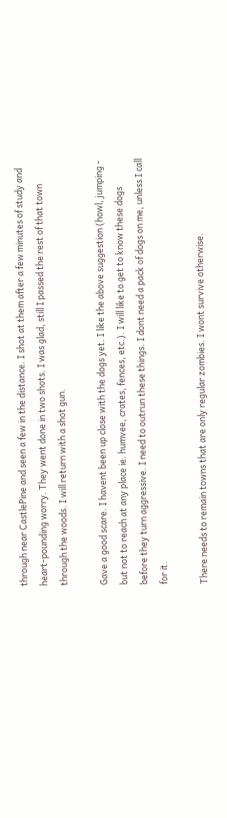through near CastlePine and seen a few in the distance. I shot at them after a few minutes of study and heart-pounding worry. They went done in two shots. I was glad, still I passed the rest of that town through the woods. I will return with a shot gun.

Gave a good scare. I havent been up close with the dogs yet. I like the above suggestion (howl, jumping - but not to reach at any place ie. humvee, crates, fences, etc.). I will like to get to know these dogs before they turn aggressive. I need to outrun these things. I dont need a pack of dogs on me, unless I call for it.

There needs to remain towns that are only regular zombies. I wont survive otherwise.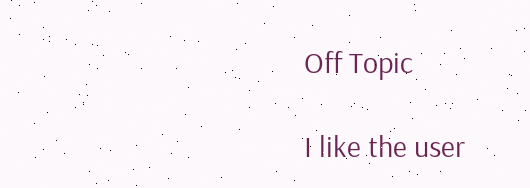Off Topic

I like the user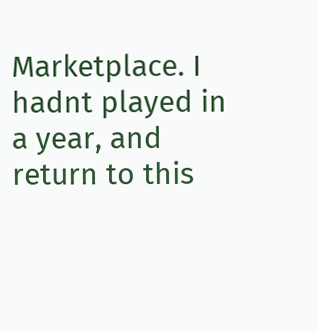Marketplace. I hadnt played in a year, and return to this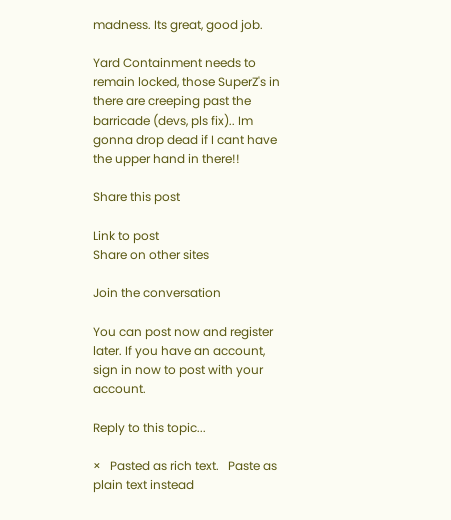madness. Its great, good job.

Yard Containment needs to remain locked, those SuperZ's in there are creeping past the barricade (devs, pls fix).. Im gonna drop dead if I cant have the upper hand in there!!

Share this post

Link to post
Share on other sites

Join the conversation

You can post now and register later. If you have an account, sign in now to post with your account.

Reply to this topic...

×   Pasted as rich text.   Paste as plain text instead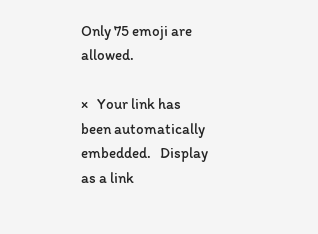Only 75 emoji are allowed.

×   Your link has been automatically embedded.   Display as a link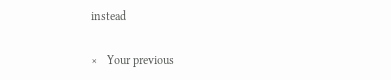instead

×   Your previous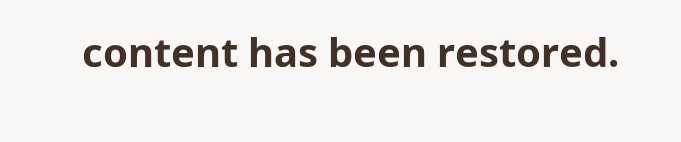content has been restored.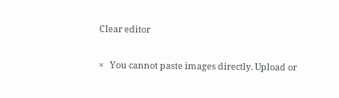Clear editor

×   You cannot paste images directly. Upload or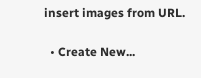insert images from URL.

  • Create New...